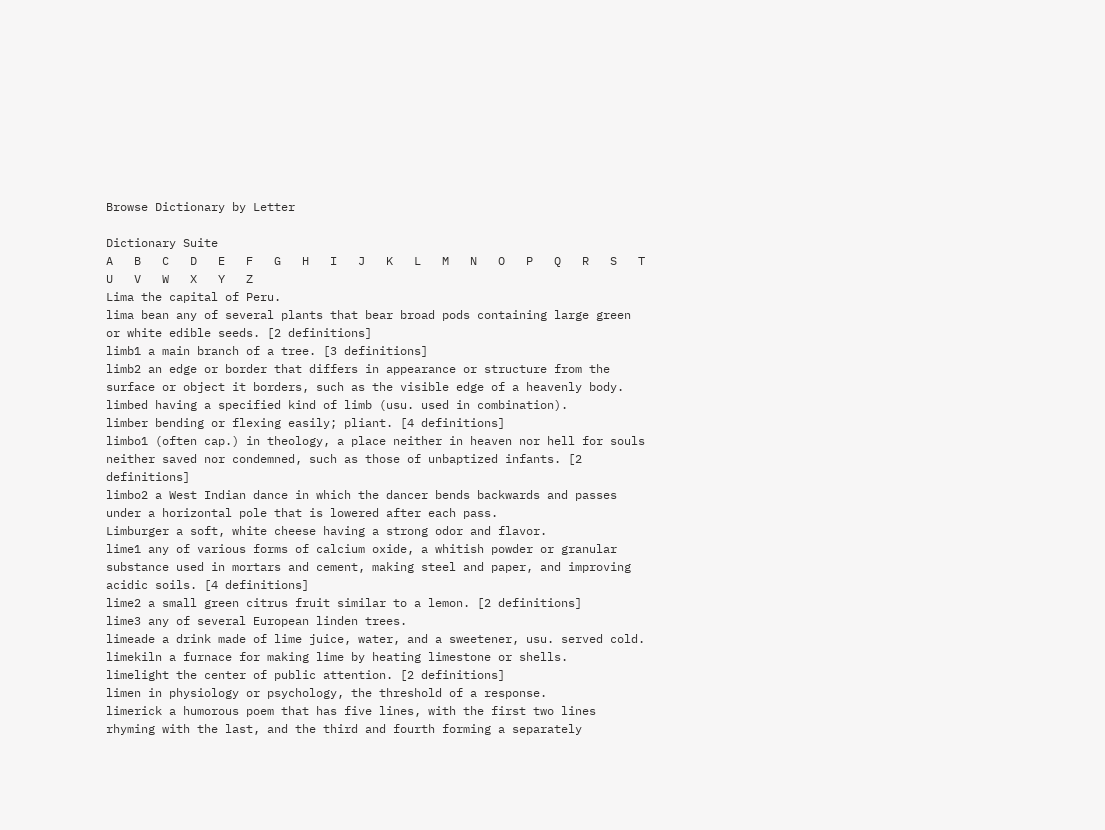Browse Dictionary by Letter

Dictionary Suite
A   B   C   D   E   F   G   H   I   J   K   L   M   N   O   P   Q   R   S   T   U   V   W   X   Y   Z
Lima the capital of Peru.
lima bean any of several plants that bear broad pods containing large green or white edible seeds. [2 definitions]
limb1 a main branch of a tree. [3 definitions]
limb2 an edge or border that differs in appearance or structure from the surface or object it borders, such as the visible edge of a heavenly body.
limbed having a specified kind of limb (usu. used in combination).
limber bending or flexing easily; pliant. [4 definitions]
limbo1 (often cap.) in theology, a place neither in heaven nor hell for souls neither saved nor condemned, such as those of unbaptized infants. [2 definitions]
limbo2 a West Indian dance in which the dancer bends backwards and passes under a horizontal pole that is lowered after each pass.
Limburger a soft, white cheese having a strong odor and flavor.
lime1 any of various forms of calcium oxide, a whitish powder or granular substance used in mortars and cement, making steel and paper, and improving acidic soils. [4 definitions]
lime2 a small green citrus fruit similar to a lemon. [2 definitions]
lime3 any of several European linden trees.
limeade a drink made of lime juice, water, and a sweetener, usu. served cold.
limekiln a furnace for making lime by heating limestone or shells.
limelight the center of public attention. [2 definitions]
limen in physiology or psychology, the threshold of a response.
limerick a humorous poem that has five lines, with the first two lines rhyming with the last, and the third and fourth forming a separately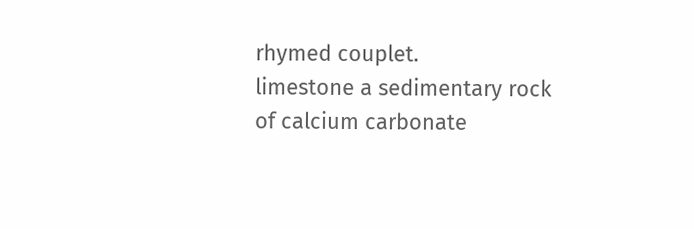rhymed couplet.
limestone a sedimentary rock of calcium carbonate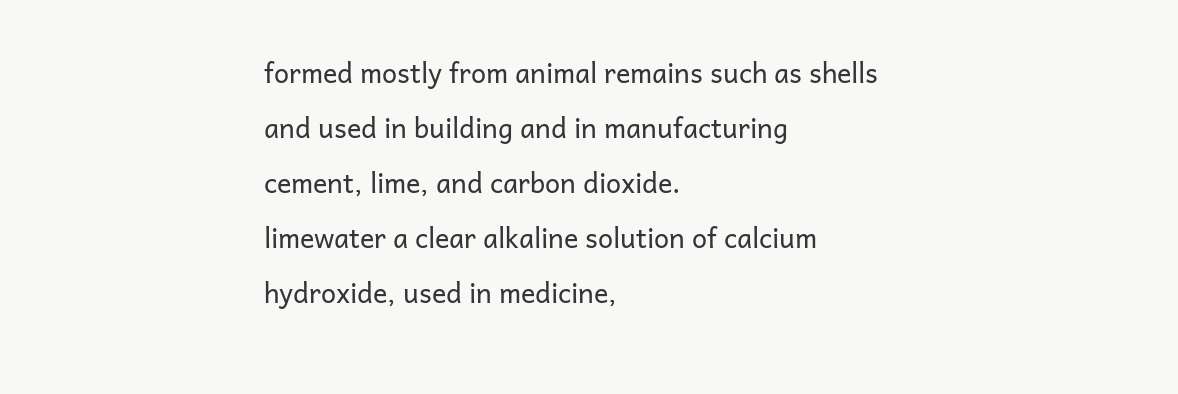formed mostly from animal remains such as shells and used in building and in manufacturing cement, lime, and carbon dioxide.
limewater a clear alkaline solution of calcium hydroxide, used in medicine,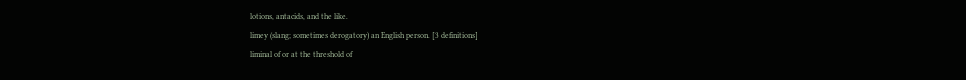lotions, antacids, and the like.
limey (slang; sometimes derogatory) an English person. [3 definitions]
liminal of or at the threshold of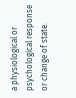a physiological or psychological response or change of state.